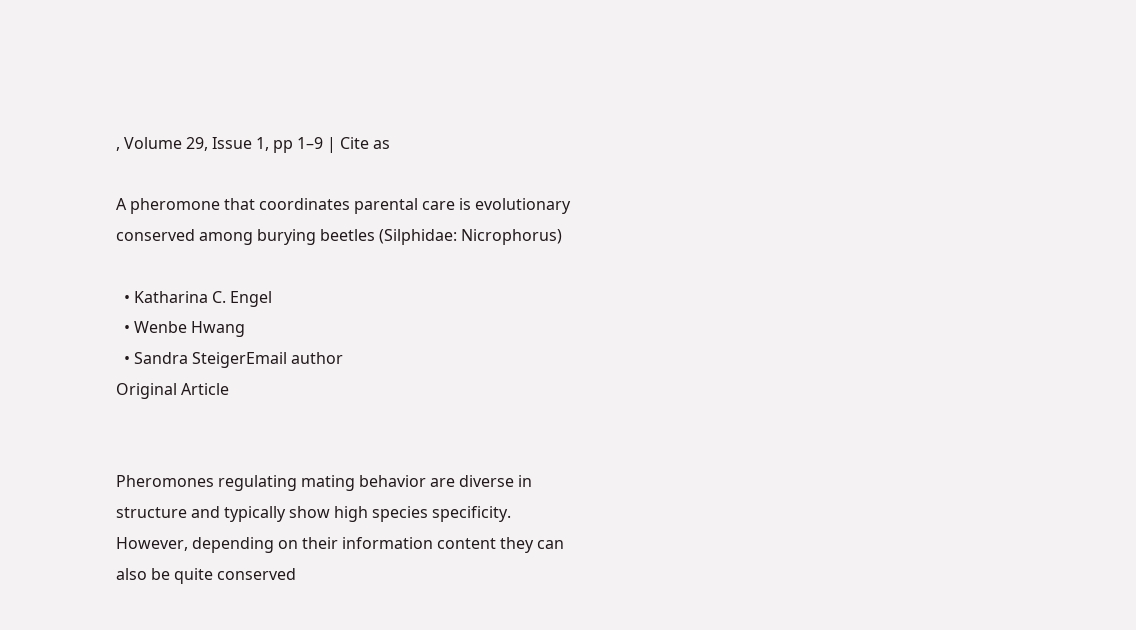, Volume 29, Issue 1, pp 1–9 | Cite as

A pheromone that coordinates parental care is evolutionary conserved among burying beetles (Silphidae: Nicrophorus)

  • Katharina C. Engel
  • Wenbe Hwang
  • Sandra SteigerEmail author
Original Article


Pheromones regulating mating behavior are diverse in structure and typically show high species specificity. However, depending on their information content they can also be quite conserved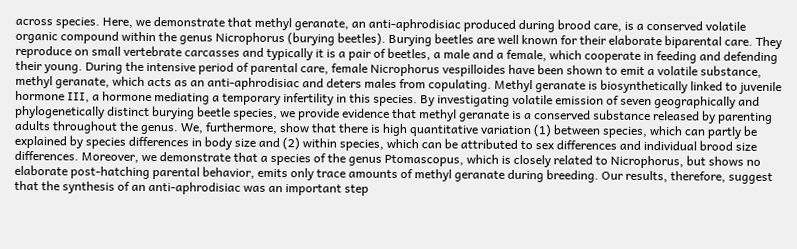across species. Here, we demonstrate that methyl geranate, an anti-aphrodisiac produced during brood care, is a conserved volatile organic compound within the genus Nicrophorus (burying beetles). Burying beetles are well known for their elaborate biparental care. They reproduce on small vertebrate carcasses and typically it is a pair of beetles, a male and a female, which cooperate in feeding and defending their young. During the intensive period of parental care, female Nicrophorus vespilloides have been shown to emit a volatile substance, methyl geranate, which acts as an anti-aphrodisiac and deters males from copulating. Methyl geranate is biosynthetically linked to juvenile hormone III, a hormone mediating a temporary infertility in this species. By investigating volatile emission of seven geographically and phylogenetically distinct burying beetle species, we provide evidence that methyl geranate is a conserved substance released by parenting adults throughout the genus. We, furthermore, show that there is high quantitative variation (1) between species, which can partly be explained by species differences in body size and (2) within species, which can be attributed to sex differences and individual brood size differences. Moreover, we demonstrate that a species of the genus Ptomascopus, which is closely related to Nicrophorus, but shows no elaborate post-hatching parental behavior, emits only trace amounts of methyl geranate during breeding. Our results, therefore, suggest that the synthesis of an anti-aphrodisiac was an important step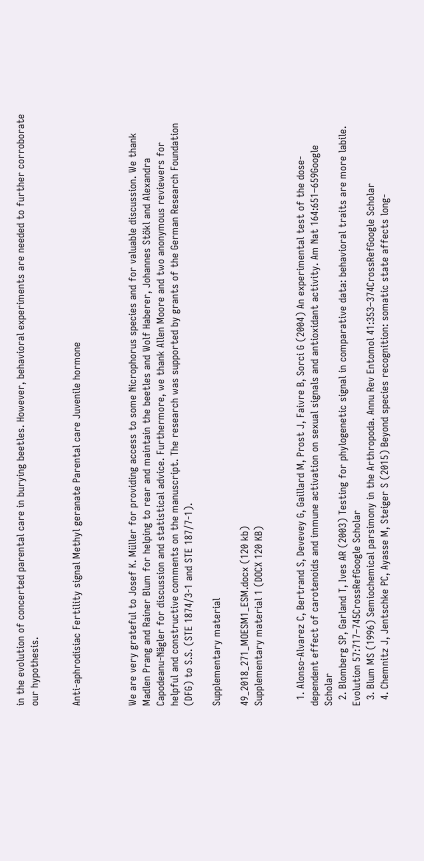in the evolution of concerted parental care in burying beetles. However, behavioral experiments are needed to further corroborate our hypothesis.


Anti-aphrodisiac Fertility signal Methyl geranate Parental care Juvenile hormone



We are very grateful to Josef K. Müller for providing access to some Nicrophorus species and for valuable discussion. We thank Madlen Prang and Rainer Blum for helping to rear and maintain the beetles and Wolf Haberer, Johannes Stökl and Alexandra Capodeanu-Nägler for discussion and statistical advice. Furthermore, we thank Allen Moore and two anonymous reviewers for helpful and constructive comments on the manuscript. The research was supported by grants of the German Research Foundation (DFG) to S.S. (STE 1874/3-1 and STE 187/7-1).

Supplementary material

49_2018_271_MOESM1_ESM.docx (120 kb)
Supplementary material 1 (DOCX 120 KB)


  1. Alonso-Alvarez C, Bertrand S, Devevey G, Gaillard M, Prost J, Faivre B, Sorci G (2004) An experimental test of the dose-dependent effect of carotenoids and immune activation on sexual signals and antioxidant activity. Am Nat 164:651–659Google Scholar
  2. Blomberg SP, Garland T, Ives AR (2003) Testing for phylogenetic signal in comparative data: behavioral traits are more labile. Evolution 57:717–745CrossRefGoogle Scholar
  3. Blum MS (1996) Semiochemical parsimony in the Arthropoda. Annu Rev Entomol 41:353–374CrossRefGoogle Scholar
  4. Chemnitz J, Jentschke PC, Ayasse M, Steiger S (2015) Beyond species recognition: somatic state affects long-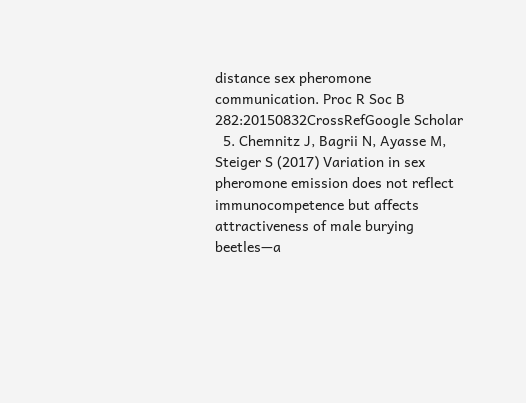distance sex pheromone communication. Proc R Soc B 282:20150832CrossRefGoogle Scholar
  5. Chemnitz J, Bagrii N, Ayasse M, Steiger S (2017) Variation in sex pheromone emission does not reflect immunocompetence but affects attractiveness of male burying beetles—a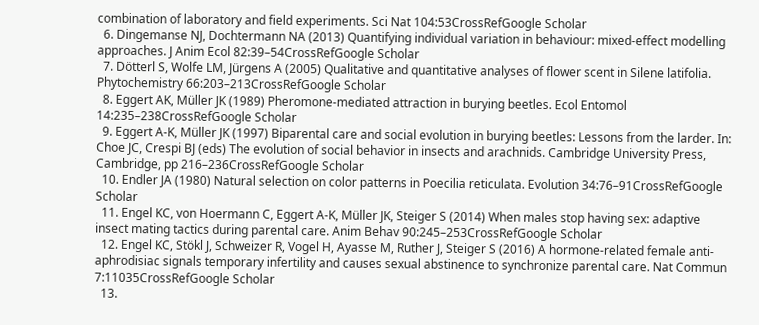combination of laboratory and field experiments. Sci Nat 104:53CrossRefGoogle Scholar
  6. Dingemanse NJ, Dochtermann NA (2013) Quantifying individual variation in behaviour: mixed-effect modelling approaches. J Anim Ecol 82:39–54CrossRefGoogle Scholar
  7. Dötterl S, Wolfe LM, Jürgens A (2005) Qualitative and quantitative analyses of flower scent in Silene latifolia. Phytochemistry 66:203–213CrossRefGoogle Scholar
  8. Eggert AK, Müller JK (1989) Pheromone-mediated attraction in burying beetles. Ecol Entomol 14:235–238CrossRefGoogle Scholar
  9. Eggert A-K, Müller JK (1997) Biparental care and social evolution in burying beetles: Lessons from the larder. In: Choe JC, Crespi BJ (eds) The evolution of social behavior in insects and arachnids. Cambridge University Press, Cambridge, pp 216–236CrossRefGoogle Scholar
  10. Endler JA (1980) Natural selection on color patterns in Poecilia reticulata. Evolution 34:76–91CrossRefGoogle Scholar
  11. Engel KC, von Hoermann C, Eggert A-K, Müller JK, Steiger S (2014) When males stop having sex: adaptive insect mating tactics during parental care. Anim Behav 90:245–253CrossRefGoogle Scholar
  12. Engel KC, Stökl J, Schweizer R, Vogel H, Ayasse M, Ruther J, Steiger S (2016) A hormone-related female anti-aphrodisiac signals temporary infertility and causes sexual abstinence to synchronize parental care. Nat Commun 7:11035CrossRefGoogle Scholar
  13.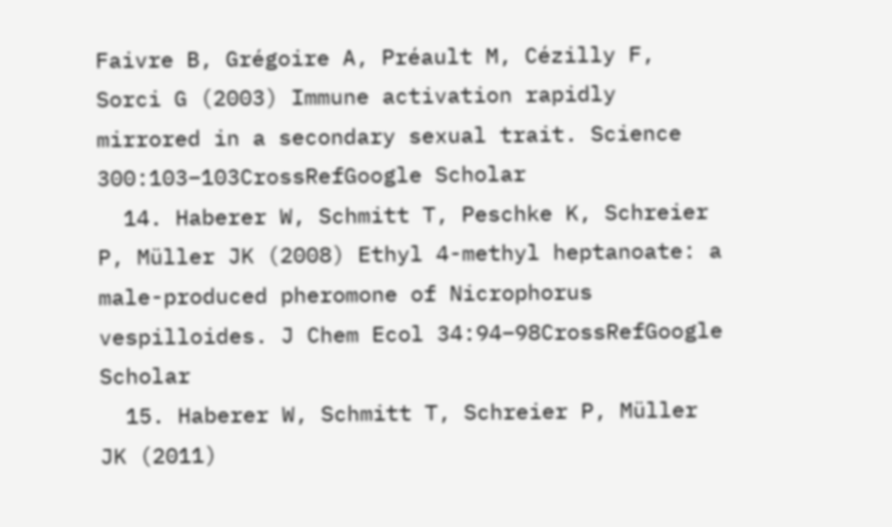Faivre B, Grégoire A, Préault M, Cézilly F, Sorci G (2003) Immune activation rapidly mirrored in a secondary sexual trait. Science 300:103–103CrossRefGoogle Scholar
  14. Haberer W, Schmitt T, Peschke K, Schreier P, Müller JK (2008) Ethyl 4-methyl heptanoate: a male-produced pheromone of Nicrophorus vespilloides. J Chem Ecol 34:94–98CrossRefGoogle Scholar
  15. Haberer W, Schmitt T, Schreier P, Müller JK (2011)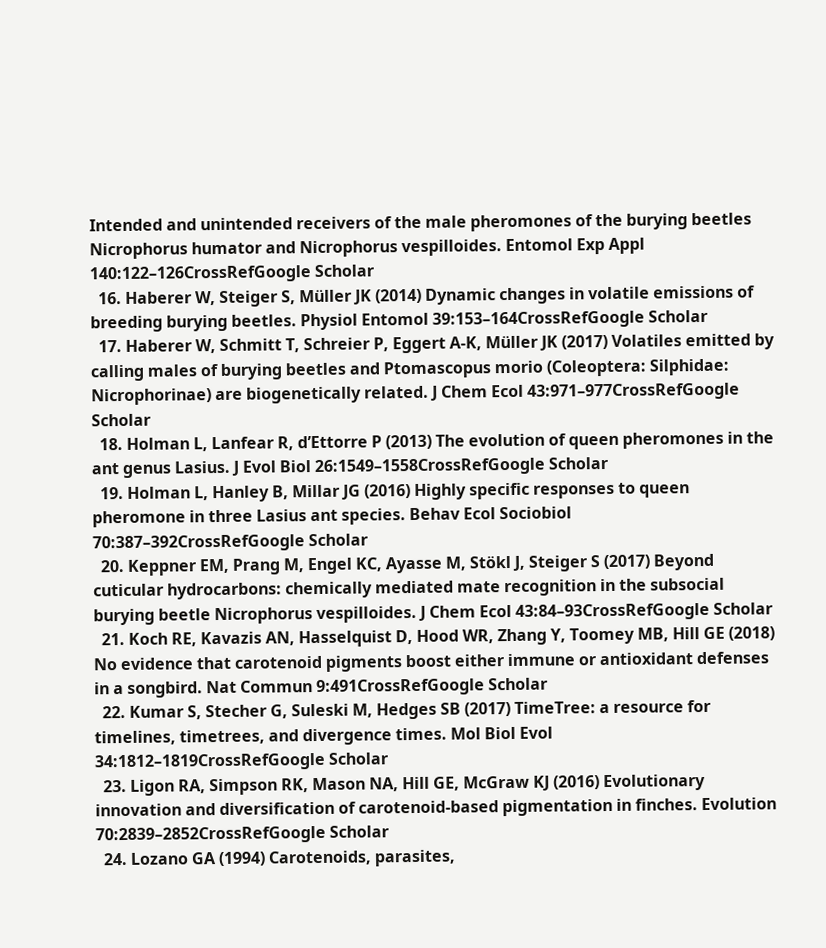Intended and unintended receivers of the male pheromones of the burying beetles Nicrophorus humator and Nicrophorus vespilloides. Entomol Exp Appl 140:122–126CrossRefGoogle Scholar
  16. Haberer W, Steiger S, Müller JK (2014) Dynamic changes in volatile emissions of breeding burying beetles. Physiol Entomol 39:153–164CrossRefGoogle Scholar
  17. Haberer W, Schmitt T, Schreier P, Eggert A-K, Müller JK (2017) Volatiles emitted by calling males of burying beetles and Ptomascopus morio (Coleoptera: Silphidae: Nicrophorinae) are biogenetically related. J Chem Ecol 43:971–977CrossRefGoogle Scholar
  18. Holman L, Lanfear R, d’Ettorre P (2013) The evolution of queen pheromones in the ant genus Lasius. J Evol Biol 26:1549–1558CrossRefGoogle Scholar
  19. Holman L, Hanley B, Millar JG (2016) Highly specific responses to queen pheromone in three Lasius ant species. Behav Ecol Sociobiol 70:387–392CrossRefGoogle Scholar
  20. Keppner EM, Prang M, Engel KC, Ayasse M, Stökl J, Steiger S (2017) Beyond cuticular hydrocarbons: chemically mediated mate recognition in the subsocial burying beetle Nicrophorus vespilloides. J Chem Ecol 43:84–93CrossRefGoogle Scholar
  21. Koch RE, Kavazis AN, Hasselquist D, Hood WR, Zhang Y, Toomey MB, Hill GE (2018) No evidence that carotenoid pigments boost either immune or antioxidant defenses in a songbird. Nat Commun 9:491CrossRefGoogle Scholar
  22. Kumar S, Stecher G, Suleski M, Hedges SB (2017) TimeTree: a resource for timelines, timetrees, and divergence times. Mol Biol Evol 34:1812–1819CrossRefGoogle Scholar
  23. Ligon RA, Simpson RK, Mason NA, Hill GE, McGraw KJ (2016) Evolutionary innovation and diversification of carotenoid-based pigmentation in finches. Evolution 70:2839–2852CrossRefGoogle Scholar
  24. Lozano GA (1994) Carotenoids, parasites,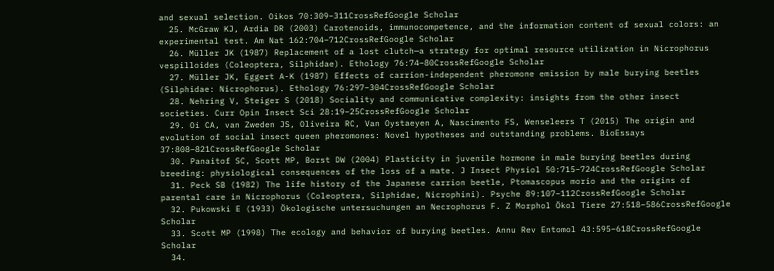and sexual selection. Oikos 70:309–311CrossRefGoogle Scholar
  25. McGraw KJ, Ardia DR (2003) Carotenoids, immunocompetence, and the information content of sexual colors: an experimental test. Am Nat 162:704–712CrossRefGoogle Scholar
  26. Müller JK (1987) Replacement of a lost clutch—a strategy for optimal resource utilization in Nicrophorus vespilloides (Coleoptera, Silphidae). Ethology 76:74–80CrossRefGoogle Scholar
  27. Müller JK, Eggert A-K (1987) Effects of carrion-independent pheromone emission by male burying beetles (Silphidae: Nicrophorus). Ethology 76:297–304CrossRefGoogle Scholar
  28. Nehring V, Steiger S (2018) Sociality and communicative complexity: insights from the other insect societies. Curr Opin Insect Sci 28:19–25CrossRefGoogle Scholar
  29. Oi CA, van Zweden JS, Oliveira RC, Van Oystaeyen A, Nascimento FS, Wenseleers T (2015) The origin and evolution of social insect queen pheromones: Novel hypotheses and outstanding problems. BioEssays 37:808–821CrossRefGoogle Scholar
  30. Panaitof SC, Scott MP, Borst DW (2004) Plasticity in juvenile hormone in male burying beetles during breeding: physiological consequences of the loss of a mate. J Insect Physiol 50:715–724CrossRefGoogle Scholar
  31. Peck SB (1982) The life history of the Japanese carrion beetle, Ptomascopus morio and the origins of parental care in Nicrophorus (Coleoptera, Silphidae, Nicrophini). Psyche 89:107–112CrossRefGoogle Scholar
  32. Pukowski E (1933) Ökologische untersuchungen an Necrophorus F. Z Morphol Ökol Tiere 27:518–586CrossRefGoogle Scholar
  33. Scott MP (1998) The ecology and behavior of burying beetles. Annu Rev Entomol 43:595–618CrossRefGoogle Scholar
  34.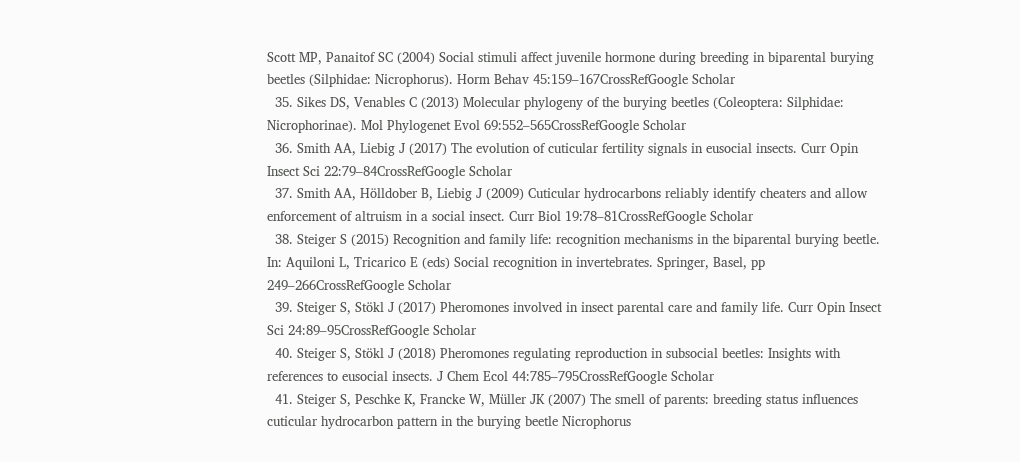Scott MP, Panaitof SC (2004) Social stimuli affect juvenile hormone during breeding in biparental burying beetles (Silphidae: Nicrophorus). Horm Behav 45:159–167CrossRefGoogle Scholar
  35. Sikes DS, Venables C (2013) Molecular phylogeny of the burying beetles (Coleoptera: Silphidae: Nicrophorinae). Mol Phylogenet Evol 69:552–565CrossRefGoogle Scholar
  36. Smith AA, Liebig J (2017) The evolution of cuticular fertility signals in eusocial insects. Curr Opin Insect Sci 22:79–84CrossRefGoogle Scholar
  37. Smith AA, Hölldober B, Liebig J (2009) Cuticular hydrocarbons reliably identify cheaters and allow enforcement of altruism in a social insect. Curr Biol 19:78–81CrossRefGoogle Scholar
  38. Steiger S (2015) Recognition and family life: recognition mechanisms in the biparental burying beetle. In: Aquiloni L, Tricarico E (eds) Social recognition in invertebrates. Springer, Basel, pp 249–266CrossRefGoogle Scholar
  39. Steiger S, Stökl J (2017) Pheromones involved in insect parental care and family life. Curr Opin Insect Sci 24:89–95CrossRefGoogle Scholar
  40. Steiger S, Stökl J (2018) Pheromones regulating reproduction in subsocial beetles: Insights with references to eusocial insects. J Chem Ecol 44:785–795CrossRefGoogle Scholar
  41. Steiger S, Peschke K, Francke W, Müller JK (2007) The smell of parents: breeding status influences cuticular hydrocarbon pattern in the burying beetle Nicrophorus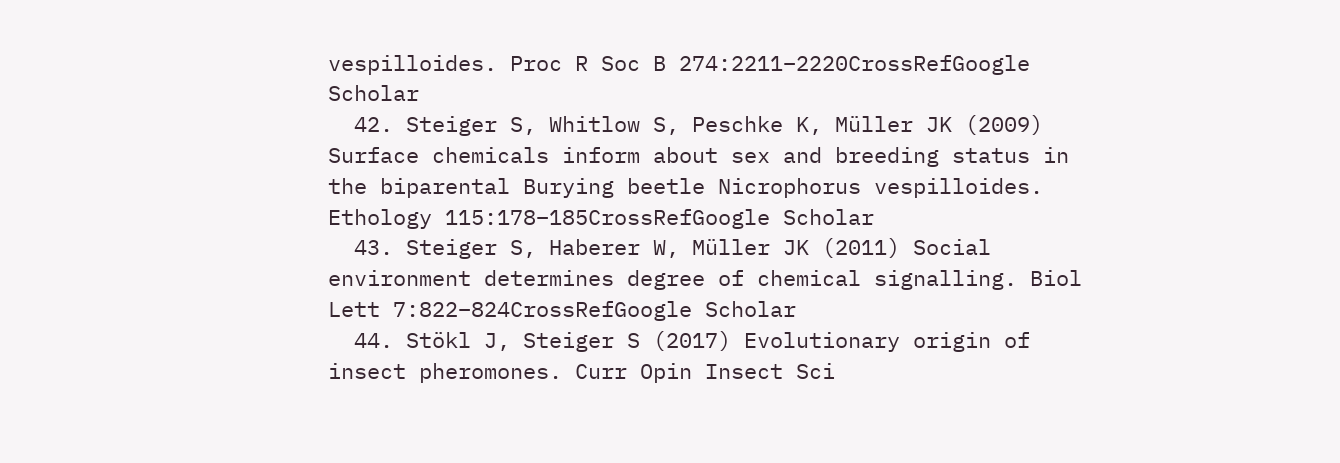vespilloides. Proc R Soc B 274:2211–2220CrossRefGoogle Scholar
  42. Steiger S, Whitlow S, Peschke K, Müller JK (2009) Surface chemicals inform about sex and breeding status in the biparental Burying beetle Nicrophorus vespilloides. Ethology 115:178–185CrossRefGoogle Scholar
  43. Steiger S, Haberer W, Müller JK (2011) Social environment determines degree of chemical signalling. Biol Lett 7:822–824CrossRefGoogle Scholar
  44. Stökl J, Steiger S (2017) Evolutionary origin of insect pheromones. Curr Opin Insect Sci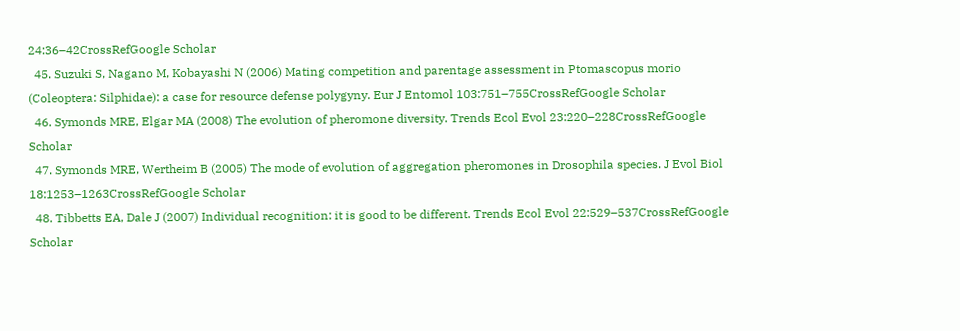24:36–42CrossRefGoogle Scholar
  45. Suzuki S, Nagano M, Kobayashi N (2006) Mating competition and parentage assessment in Ptomascopus morio (Coleoptera: Silphidae): a case for resource defense polygyny. Eur J Entomol 103:751–755CrossRefGoogle Scholar
  46. Symonds MRE, Elgar MA (2008) The evolution of pheromone diversity. Trends Ecol Evol 23:220–228CrossRefGoogle Scholar
  47. Symonds MRE, Wertheim B (2005) The mode of evolution of aggregation pheromones in Drosophila species. J Evol Biol 18:1253–1263CrossRefGoogle Scholar
  48. Tibbetts EA, Dale J (2007) Individual recognition: it is good to be different. Trends Ecol Evol 22:529–537CrossRefGoogle Scholar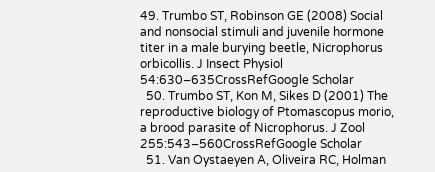49. Trumbo ST, Robinson GE (2008) Social and nonsocial stimuli and juvenile hormone titer in a male burying beetle, Nicrophorus orbicollis. J Insect Physiol 54:630–635CrossRefGoogle Scholar
  50. Trumbo ST, Kon M, Sikes D (2001) The reproductive biology of Ptomascopus morio, a brood parasite of Nicrophorus. J Zool 255:543–560CrossRefGoogle Scholar
  51. Van Oystaeyen A, Oliveira RC, Holman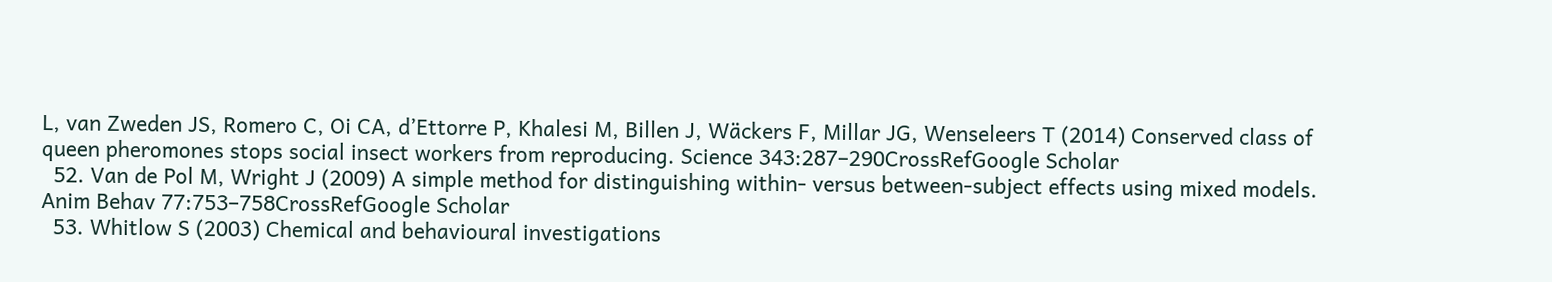L, van Zweden JS, Romero C, Oi CA, d’Ettorre P, Khalesi M, Billen J, Wäckers F, Millar JG, Wenseleers T (2014) Conserved class of queen pheromones stops social insect workers from reproducing. Science 343:287–290CrossRefGoogle Scholar
  52. Van de Pol M, Wright J (2009) A simple method for distinguishing within- versus between-subject effects using mixed models. Anim Behav 77:753–758CrossRefGoogle Scholar
  53. Whitlow S (2003) Chemical and behavioural investigations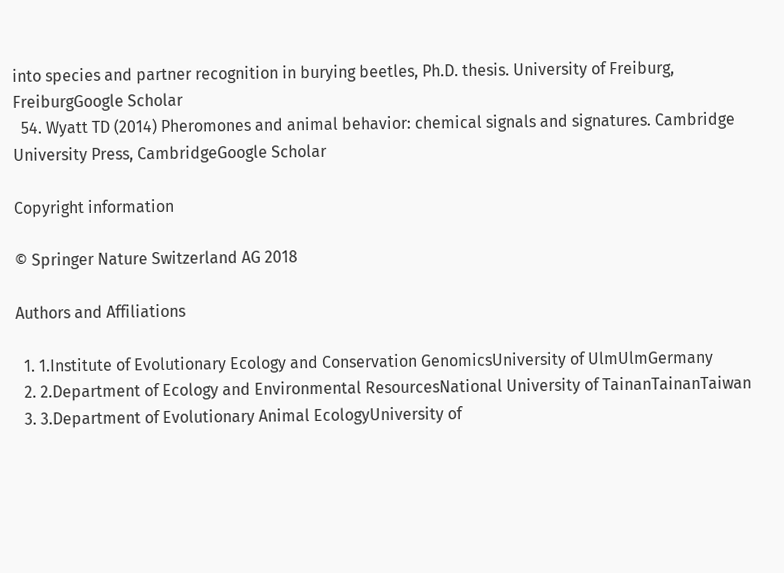into species and partner recognition in burying beetles, Ph.D. thesis. University of Freiburg, FreiburgGoogle Scholar
  54. Wyatt TD (2014) Pheromones and animal behavior: chemical signals and signatures. Cambridge University Press, CambridgeGoogle Scholar

Copyright information

© Springer Nature Switzerland AG 2018

Authors and Affiliations

  1. 1.Institute of Evolutionary Ecology and Conservation GenomicsUniversity of UlmUlmGermany
  2. 2.Department of Ecology and Environmental ResourcesNational University of TainanTainanTaiwan
  3. 3.Department of Evolutionary Animal EcologyUniversity of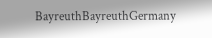BayreuthBayreuthGermany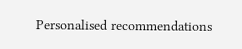Personalised recommendations